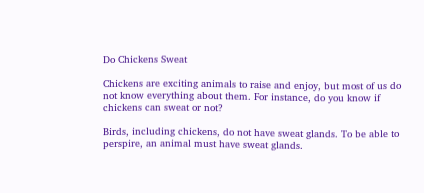Do Chickens Sweat

Chickens are exciting animals to raise and enjoy, but most of us do not know everything about them. For instance, do you know if chickens can sweat or not?

Birds, including chickens, do not have sweat glands. To be able to perspire, an animal must have sweat glands.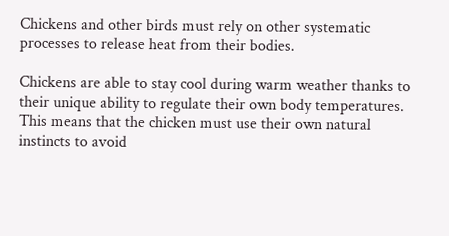Chickens and other birds must rely on other systematic processes to release heat from their bodies.

Chickens are able to stay cool during warm weather thanks to their unique ability to regulate their own body temperatures. This means that the chicken must use their own natural instincts to avoid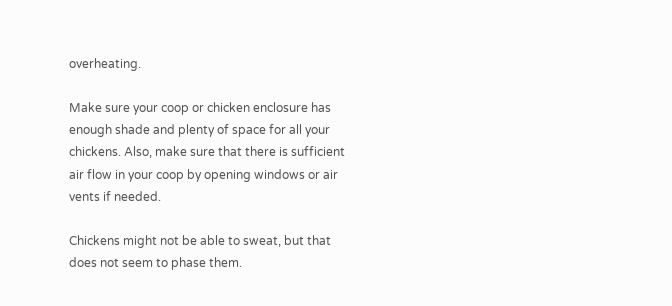overheating.

Make sure your coop or chicken enclosure has enough shade and plenty of space for all your chickens. Also, make sure that there is sufficient air flow in your coop by opening windows or air vents if needed.

Chickens might not be able to sweat, but that does not seem to phase them.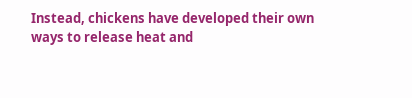Instead, chickens have developed their own ways to release heat and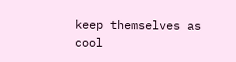keep themselves as cool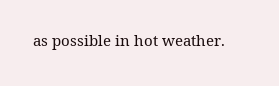as possible in hot weather.